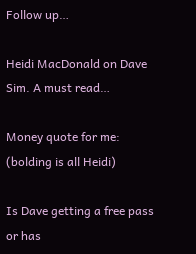Follow up…

Heidi MacDonald on Dave Sim. A must read…

Money quote for me: (bolding is all Heidi)

Is Dave getting a free pass or has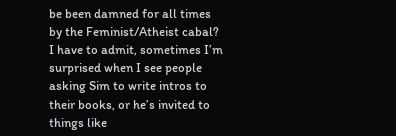be been damned for all times by the Feminist/Atheist cabal? I have to admit, sometimes I’m surprised when I see people asking Sim to write intros to their books, or he’s invited to things like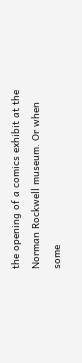the opening of a comics exhibit at the Norman Rockwell museum. Or when some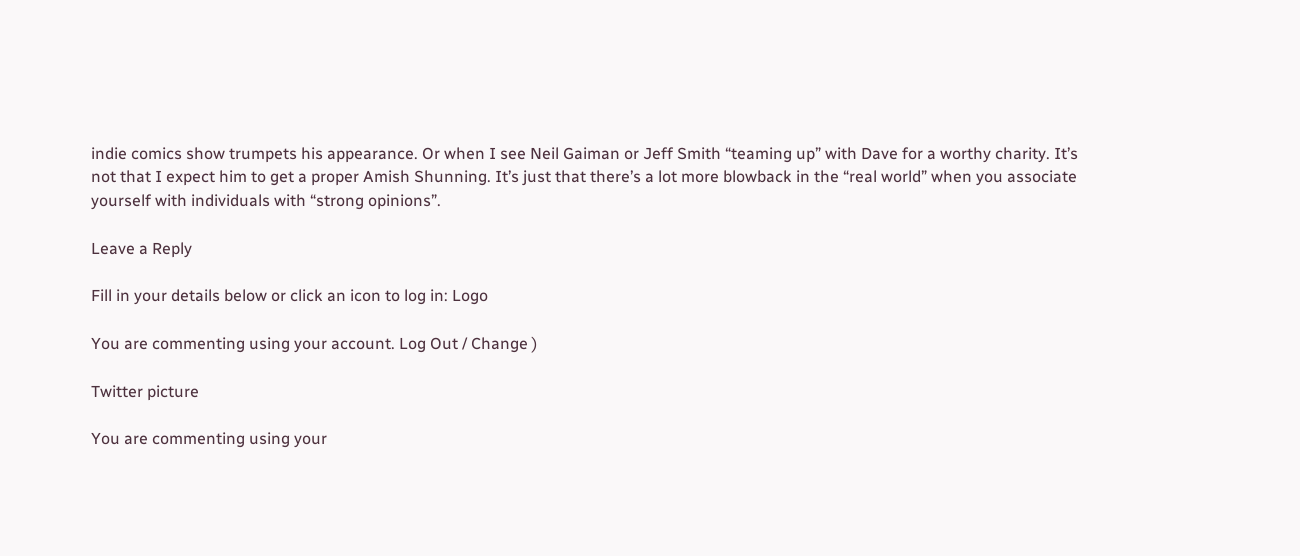indie comics show trumpets his appearance. Or when I see Neil Gaiman or Jeff Smith “teaming up” with Dave for a worthy charity. It’s not that I expect him to get a proper Amish Shunning. It’s just that there’s a lot more blowback in the “real world” when you associate yourself with individuals with “strong opinions”.

Leave a Reply

Fill in your details below or click an icon to log in: Logo

You are commenting using your account. Log Out / Change )

Twitter picture

You are commenting using your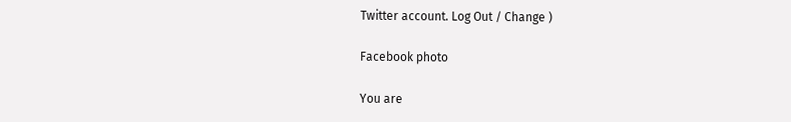Twitter account. Log Out / Change )

Facebook photo

You are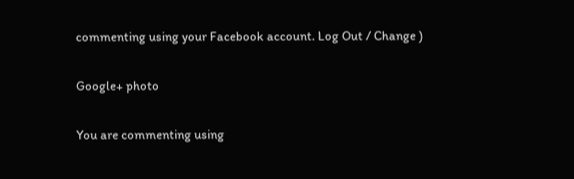commenting using your Facebook account. Log Out / Change )

Google+ photo

You are commenting using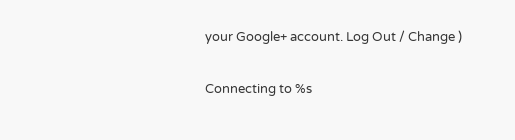your Google+ account. Log Out / Change )

Connecting to %s